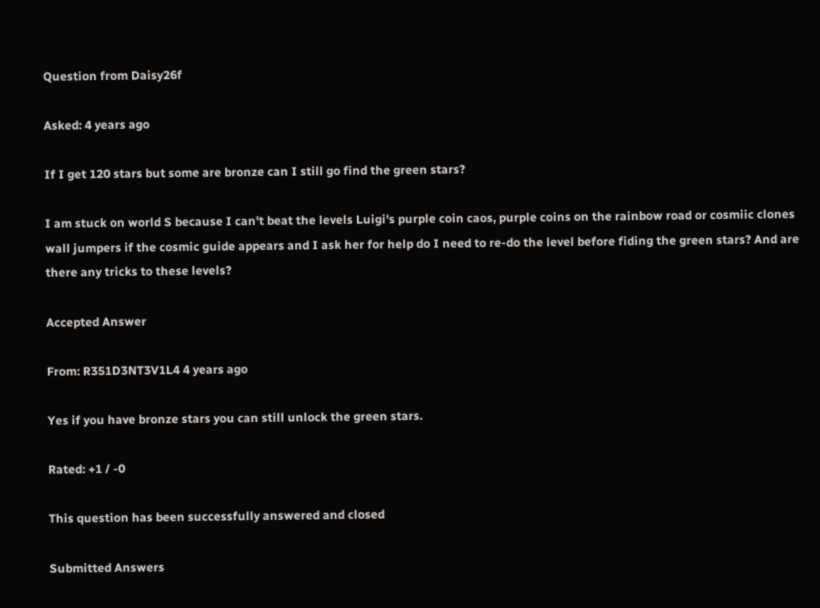Question from Daisy26f

Asked: 4 years ago

If I get 120 stars but some are bronze can I still go find the green stars?

I am stuck on world S because I can't beat the levels Luigi's purple coin caos, purple coins on the rainbow road or cosmiic clones wall jumpers if the cosmic guide appears and I ask her for help do I need to re-do the level before fiding the green stars? And are there any tricks to these levels?

Accepted Answer

From: R351D3NT3V1L4 4 years ago

Yes if you have bronze stars you can still unlock the green stars.

Rated: +1 / -0

This question has been successfully answered and closed

Submitted Answers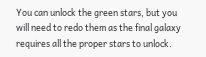You can unlock the green stars, but you will need to redo them as the final galaxy requires all the proper stars to unlock.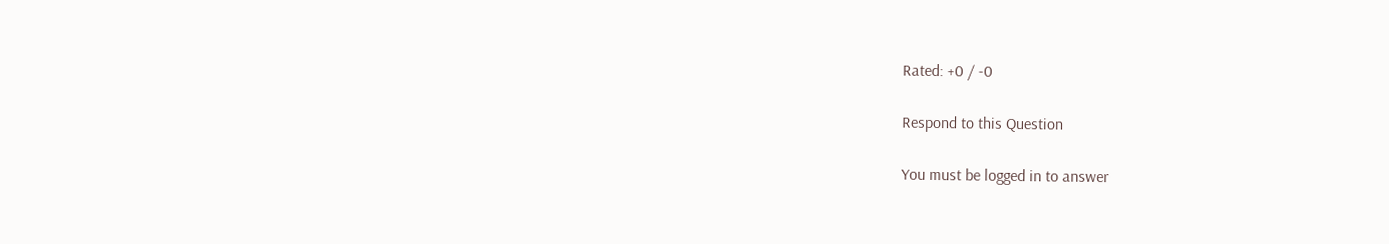Rated: +0 / -0

Respond to this Question

You must be logged in to answer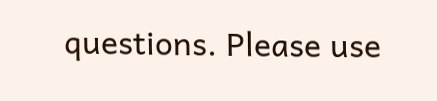questions. Please use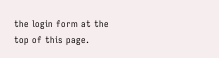the login form at the top of this page.